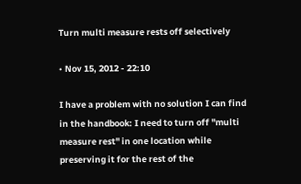Turn multi measure rests off selectively

• Nov 15, 2012 - 22:10

I have a problem with no solution I can find in the handbook: I need to turn off "multi measure rest" in one location while preserving it for the rest of the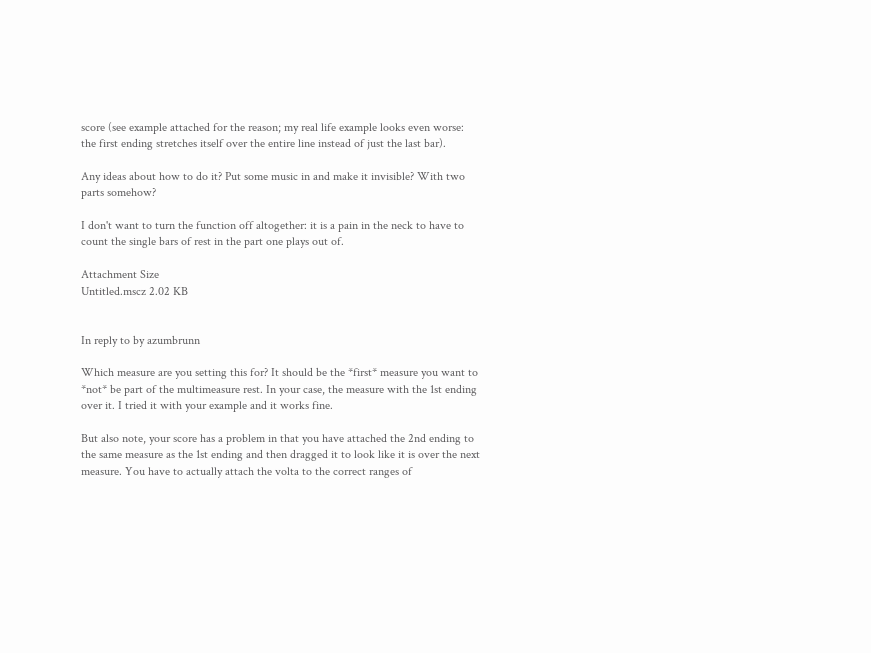score (see example attached for the reason; my real life example looks even worse: the first ending stretches itself over the entire line instead of just the last bar).

Any ideas about how to do it? Put some music in and make it invisible? With two parts somehow?

I don't want to turn the function off altogether: it is a pain in the neck to have to count the single bars of rest in the part one plays out of.

Attachment Size
Untitled.mscz 2.02 KB


In reply to by azumbrunn

Which measure are you setting this for? It should be the *first* measure you want to *not* be part of the multimeasure rest. In your case, the measure with the 1st ending over it. I tried it with your example and it works fine.

But also note, your score has a problem in that you have attached the 2nd ending to the same measure as the 1st ending and then dragged it to look like it is over the next measure. You have to actually attach the volta to the correct ranges of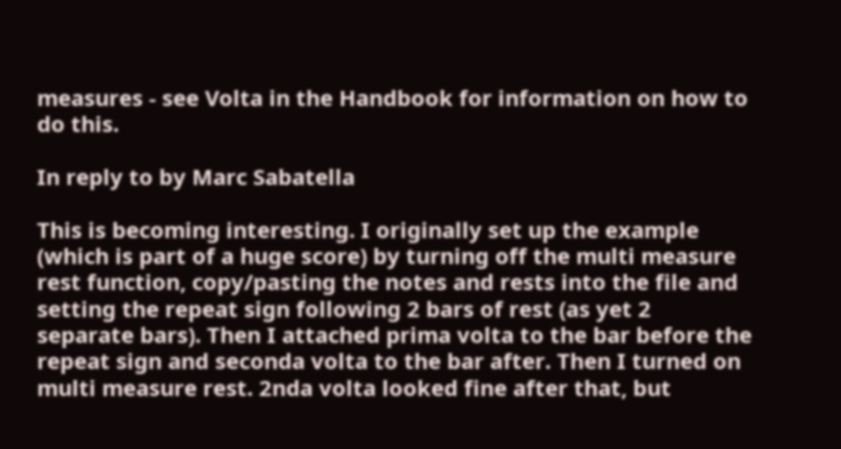measures - see Volta in the Handbook for information on how to do this.

In reply to by Marc Sabatella

This is becoming interesting. I originally set up the example (which is part of a huge score) by turning off the multi measure rest function, copy/pasting the notes and rests into the file and setting the repeat sign following 2 bars of rest (as yet 2 separate bars). Then I attached prima volta to the bar before the repeat sign and seconda volta to the bar after. Then I turned on multi measure rest. 2nda volta looked fine after that, but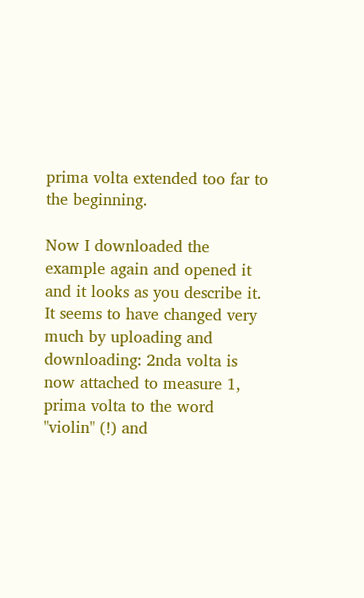prima volta extended too far to the beginning.

Now I downloaded the example again and opened it and it looks as you describe it. It seems to have changed very much by uploading and downloading: 2nda volta is now attached to measure 1, prima volta to the word "violin" (!) and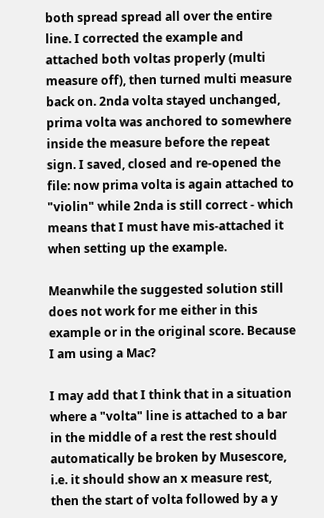both spread spread all over the entire line. I corrected the example and attached both voltas properly (multi measure off), then turned multi measure back on. 2nda volta stayed unchanged, prima volta was anchored to somewhere inside the measure before the repeat sign. I saved, closed and re-opened the file: now prima volta is again attached to "violin" while 2nda is still correct - which means that I must have mis-attached it when setting up the example.

Meanwhile the suggested solution still does not work for me either in this example or in the original score. Because I am using a Mac?

I may add that I think that in a situation where a "volta" line is attached to a bar in the middle of a rest the rest should automatically be broken by Musescore, i.e. it should show an x measure rest, then the start of volta followed by a y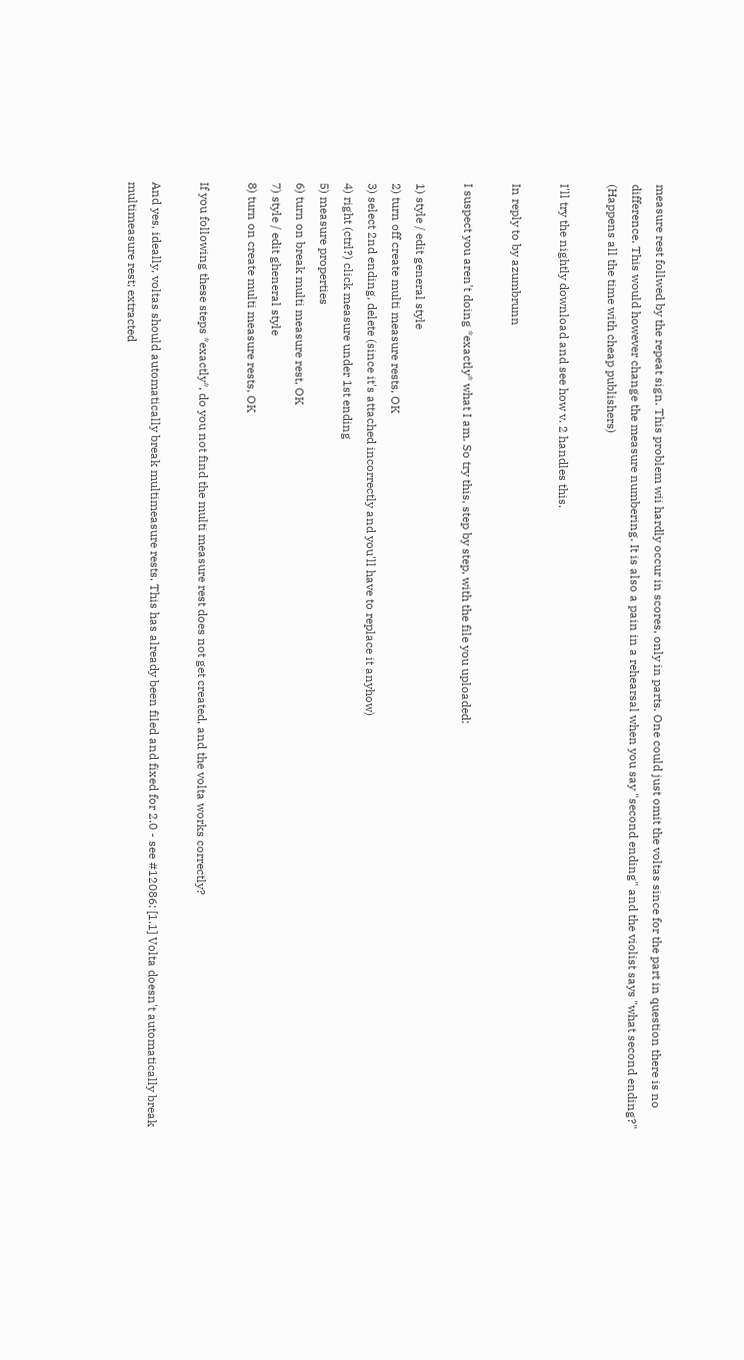measure rest follwed by the repeat sign. This problem wii hardly occur in scores, only in parts. One could just omit the voltas since for the part in question there is no difference. This would however change the measure numbering. It is also a pain in a rehearsal when you say "second ending" and the violist says "what second ending?" (Happens all the time with cheap publishers)

I'll try the nightly download and see how v. 2 handles this.

In reply to by azumbrunn

I suspect you aren't doing *exactly* what I am. So try this, step by step, with the file you uploaded:

1) style / edit general style
2) turn off create multi measure rests, OK
3) select 2nd ending, delete (since it's attached incorrectly and you'll have to replace it anyhow)
4) right (ctrl?) click measure under 1st ending
5) measure properties
6) turn on break multi measure rest, OK
7) style / edit gheneral style
8) turn on create multi measure rests, OK

If you following these steps *exactly*, do you not find the multi measure rest does not get created, and the volta works correctly?

And yes, ideally, voltas should automatically break multimeasure rests. This has already been filed and fixed for 2.0 - see #12086: [1.1] Volta doesn't automatically break multimeasure rest; extracted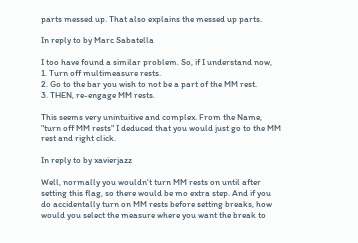parts messed up. That also explains the messed up parts.

In reply to by Marc Sabatella

I too have found a similar problem. So, if I understand now,
1. Turn off multimeasure rests.
2. Go to the bar you wish to not be a part of the MM rest.
3. THEN, re-engage MM rests.

This seems very unintuitive and complex. From the Name, "turn off MM rests" I deduced that you would just go to the MM rest and right click.

In reply to by xavierjazz

Well, normally you wouldn't turn MM rests on until after setting this flag, so there would be mo extra step. And if you do accidentally turn on MM rests before setting breaks, how would you select the measure where you want the break to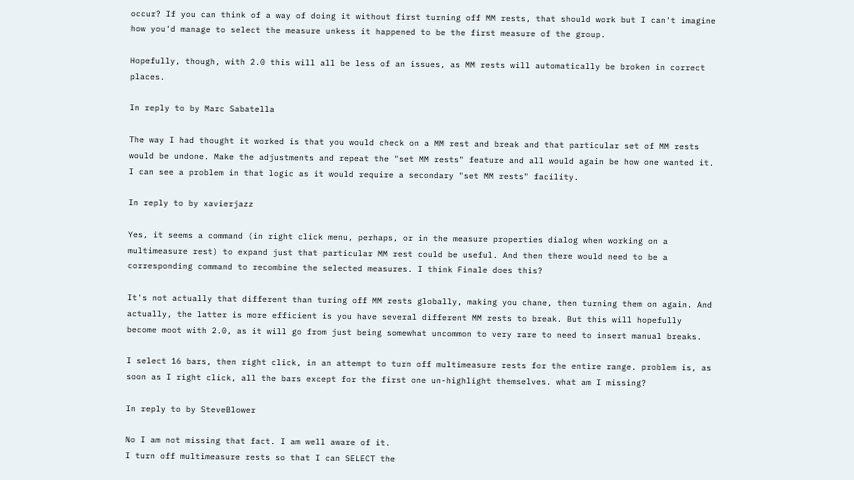occur? If you can think of a way of doing it without first turning off MM rests, that should work but I can't imagine how you'd manage to select the measure unkess it happened to be the first measure of the group.

Hopefully, though, with 2.0 this will all be less of an issues, as MM rests will automatically be broken in correct places.

In reply to by Marc Sabatella

The way I had thought it worked is that you would check on a MM rest and break and that particular set of MM rests would be undone. Make the adjustments and repeat the "set MM rests" feature and all would again be how one wanted it. I can see a problem in that logic as it would require a secondary "set MM rests" facility.

In reply to by xavierjazz

Yes, it seems a command (in right click menu, perhaps, or in the measure properties dialog when working on a multimeasure rest) to expand just that particular MM rest could be useful. And then there would need to be a corresponding command to recombine the selected measures. I think Finale does this?

It's not actually that different than turing off MM rests globally, making you chane, then turning them on again. And actually, the latter is more efficient is you have several different MM rests to break. But this will hopefully become moot with 2.0, as it will go from just being somewhat uncommon to very rare to need to insert manual breaks.

I select 16 bars, then right click, in an attempt to turn off multimeasure rests for the entire range. problem is, as soon as I right click, all the bars except for the first one un-highlight themselves. what am I missing?

In reply to by SteveBlower

No I am not missing that fact. I am well aware of it.
I turn off multimeasure rests so that I can SELECT the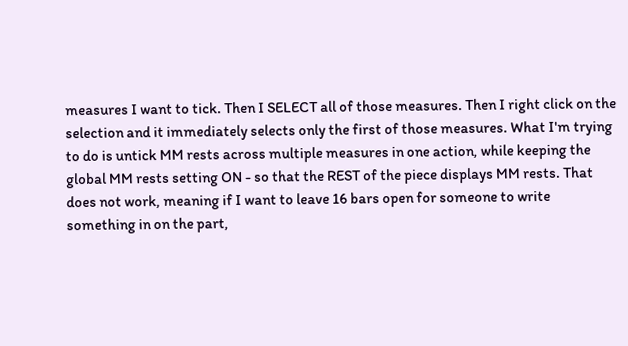measures I want to tick. Then I SELECT all of those measures. Then I right click on the selection and it immediately selects only the first of those measures. What I'm trying to do is untick MM rests across multiple measures in one action, while keeping the global MM rests setting ON - so that the REST of the piece displays MM rests. That does not work, meaning if I want to leave 16 bars open for someone to write something in on the part,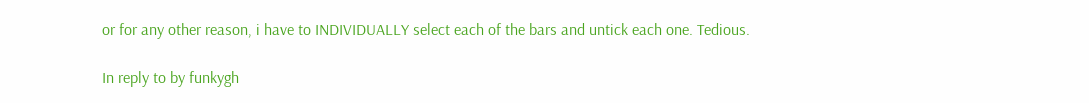or for any other reason, i have to INDIVIDUALLY select each of the bars and untick each one. Tedious.

In reply to by funkygh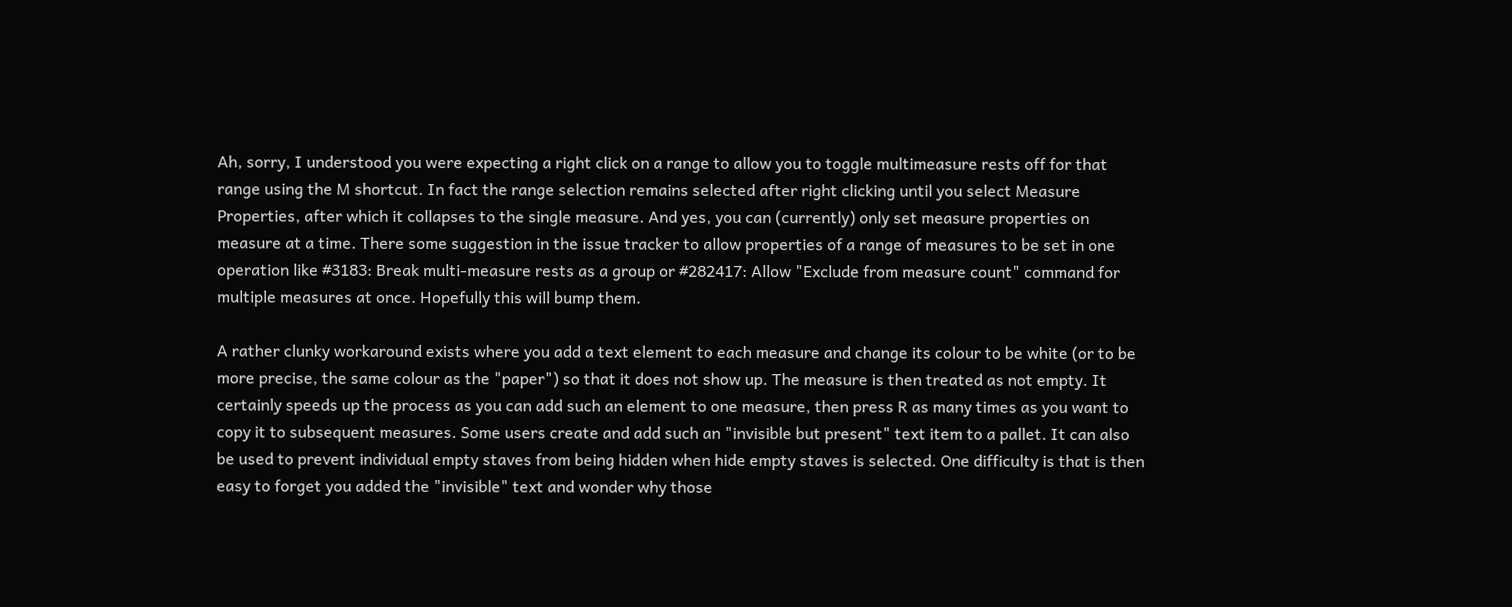Ah, sorry, I understood you were expecting a right click on a range to allow you to toggle multimeasure rests off for that range using the M shortcut. In fact the range selection remains selected after right clicking until you select Measure Properties, after which it collapses to the single measure. And yes, you can (currently) only set measure properties on measure at a time. There some suggestion in the issue tracker to allow properties of a range of measures to be set in one operation like #3183: Break multi-measure rests as a group or #282417: Allow "Exclude from measure count" command for multiple measures at once. Hopefully this will bump them.

A rather clunky workaround exists where you add a text element to each measure and change its colour to be white (or to be more precise, the same colour as the "paper") so that it does not show up. The measure is then treated as not empty. It certainly speeds up the process as you can add such an element to one measure, then press R as many times as you want to copy it to subsequent measures. Some users create and add such an "invisible but present" text item to a pallet. It can also be used to prevent individual empty staves from being hidden when hide empty staves is selected. One difficulty is that is then easy to forget you added the "invisible" text and wonder why those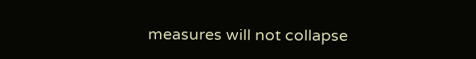measures will not collapse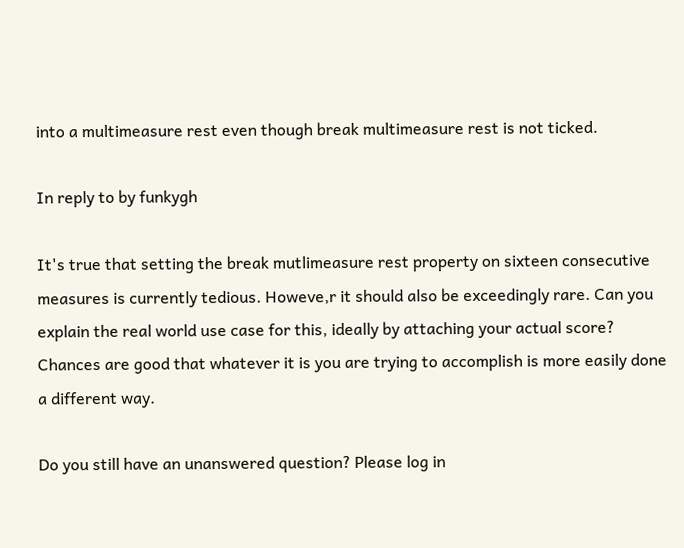into a multimeasure rest even though break multimeasure rest is not ticked.

In reply to by funkygh

It's true that setting the break mutlimeasure rest property on sixteen consecutive measures is currently tedious. Howeve,r it should also be exceedingly rare. Can you explain the real world use case for this, ideally by attaching your actual score? Chances are good that whatever it is you are trying to accomplish is more easily done a different way.

Do you still have an unanswered question? Please log in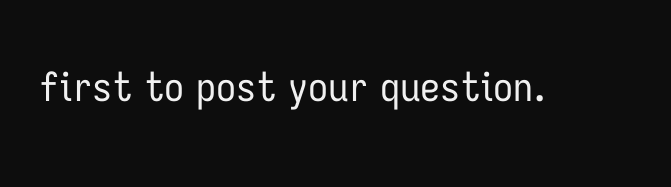first to post your question.